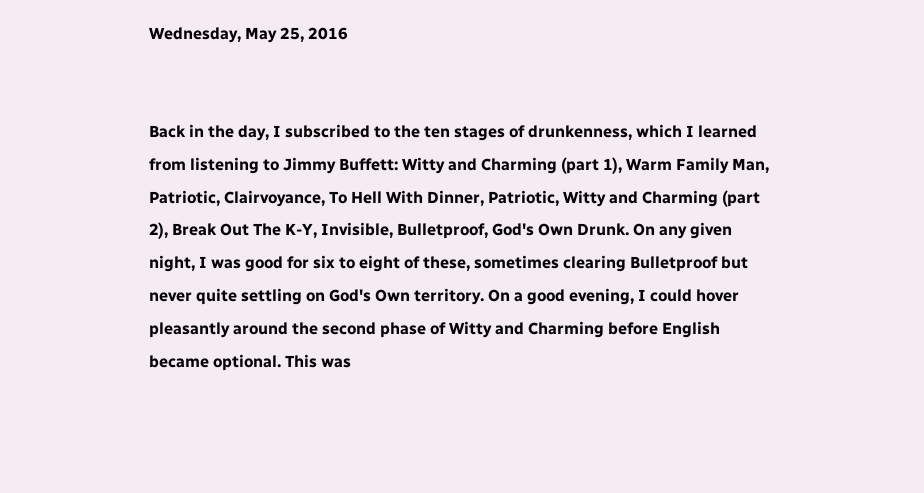Wednesday, May 25, 2016


Back in the day, I subscribed to the ten stages of drunkenness, which I learned from listening to Jimmy Buffett: Witty and Charming (part 1), Warm Family Man, Patriotic, Clairvoyance, To Hell With Dinner, Patriotic, Witty and Charming (part 2), Break Out The K-Y, Invisible, Bulletproof, God's Own Drunk. On any given night, I was good for six to eight of these, sometimes clearing Bulletproof but never quite settling on God's Own territory. On a good evening, I could hover pleasantly around the second phase of Witty and Charming before English became optional. This was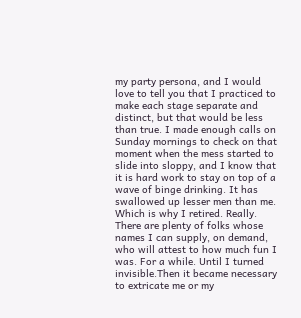my party persona, and I would love to tell you that I practiced to make each stage separate and distinct, but that would be less than true. I made enough calls on Sunday mornings to check on that moment when the mess started to slide into sloppy, and I know that it is hard work to stay on top of a wave of binge drinking. It has swallowed up lesser men than me.
Which is why I retired. Really. There are plenty of folks whose names I can supply, on demand, who will attest to how much fun I was. For a while. Until I turned invisible.Then it became necessary to extricate me or my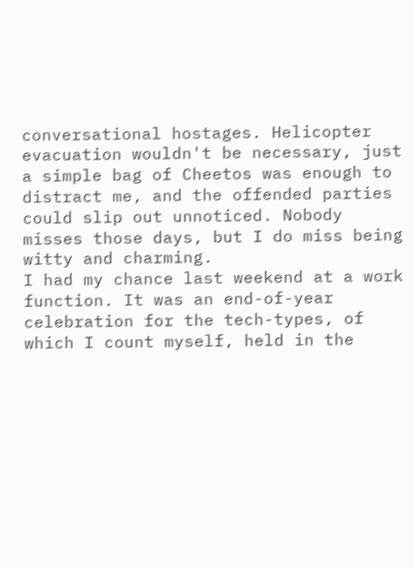conversational hostages. Helicopter evacuation wouldn't be necessary, just a simple bag of Cheetos was enough to distract me, and the offended parties could slip out unnoticed. Nobody misses those days, but I do miss being witty and charming.
I had my chance last weekend at a work function. It was an end-of-year celebration for the tech-types, of which I count myself, held in the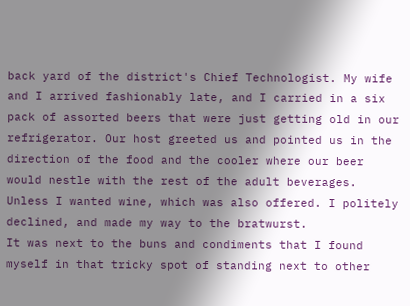back yard of the district's Chief Technologist. My wife and I arrived fashionably late, and I carried in a six pack of assorted beers that were just getting old in our refrigerator. Our host greeted us and pointed us in the direction of the food and the cooler where our beer would nestle with the rest of the adult beverages. Unless I wanted wine, which was also offered. I politely declined, and made my way to the bratwurst.
It was next to the buns and condiments that I found myself in that tricky spot of standing next to other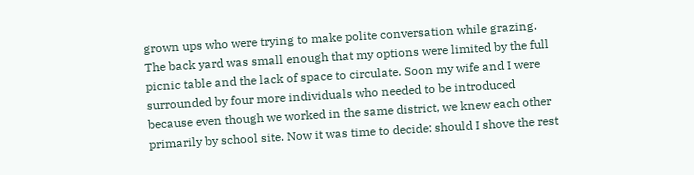grown ups who were trying to make polite conversation while grazing. The back yard was small enough that my options were limited by the full picnic table and the lack of space to circulate. Soon my wife and I were surrounded by four more individuals who needed to be introduced because even though we worked in the same district, we knew each other primarily by school site. Now it was time to decide: should I shove the rest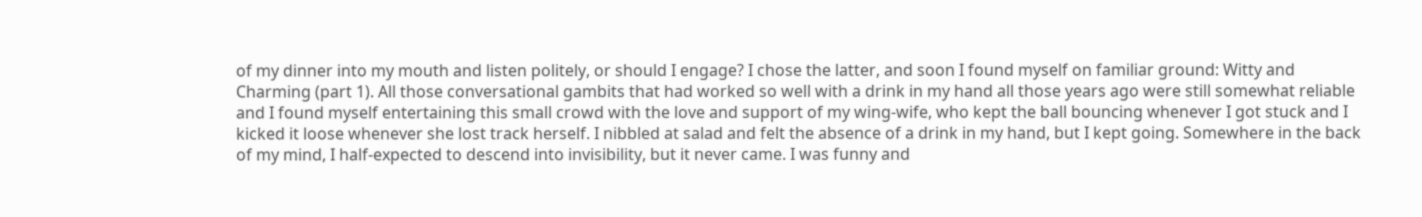of my dinner into my mouth and listen politely, or should I engage? I chose the latter, and soon I found myself on familiar ground: Witty and Charming (part 1). All those conversational gambits that had worked so well with a drink in my hand all those years ago were still somewhat reliable and I found myself entertaining this small crowd with the love and support of my wing-wife, who kept the ball bouncing whenever I got stuck and I kicked it loose whenever she lost track herself. I nibbled at salad and felt the absence of a drink in my hand, but I kept going. Somewhere in the back of my mind, I half-expected to descend into invisibility, but it never came. I was funny and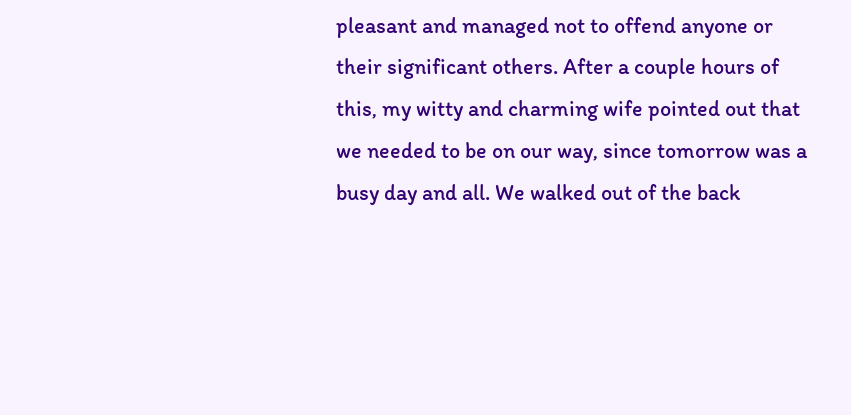pleasant and managed not to offend anyone or their significant others. After a couple hours of this, my witty and charming wife pointed out that we needed to be on our way, since tomorrow was a busy day and all. We walked out of the back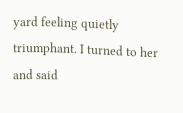yard feeling quietly triumphant. I turned to her and said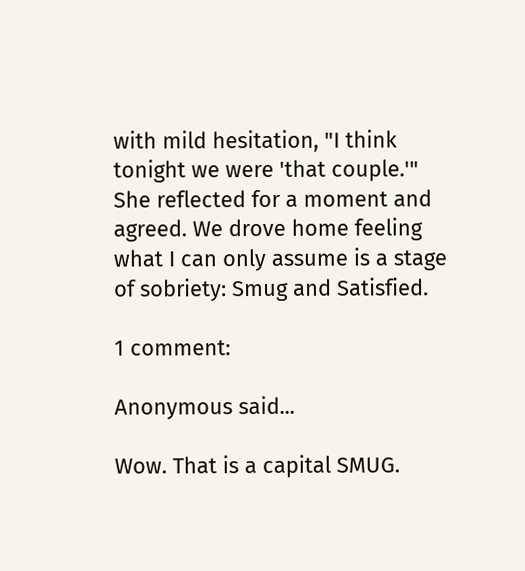with mild hesitation, "I think tonight we were 'that couple.'"
She reflected for a moment and agreed. We drove home feeling what I can only assume is a stage of sobriety: Smug and Satisfied.

1 comment:

Anonymous said...

Wow. That is a capital SMUG.